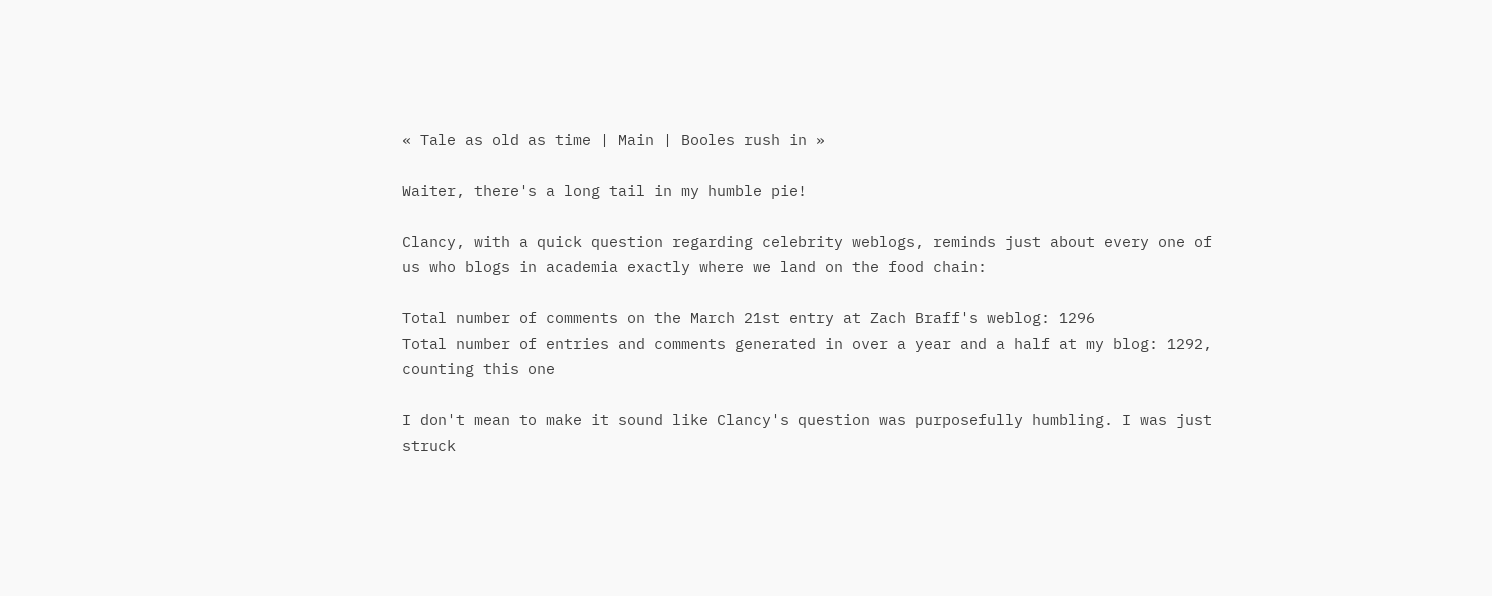« Tale as old as time | Main | Booles rush in »

Waiter, there's a long tail in my humble pie!

Clancy, with a quick question regarding celebrity weblogs, reminds just about every one of us who blogs in academia exactly where we land on the food chain:

Total number of comments on the March 21st entry at Zach Braff's weblog: 1296
Total number of entries and comments generated in over a year and a half at my blog: 1292, counting this one

I don't mean to make it sound like Clancy's question was purposefully humbling. I was just struck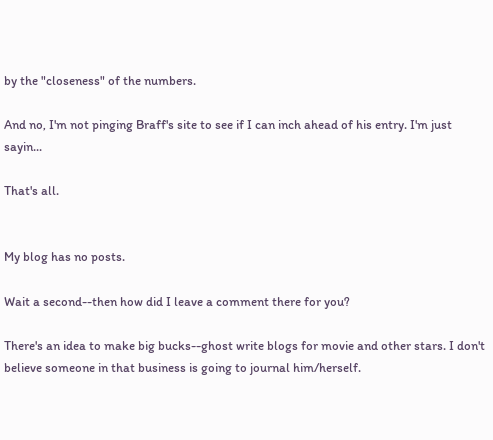by the "closeness" of the numbers.

And no, I'm not pinging Braff's site to see if I can inch ahead of his entry. I'm just sayin...

That's all.


My blog has no posts.

Wait a second--then how did I leave a comment there for you?

There's an idea to make big bucks--ghost write blogs for movie and other stars. I don't believe someone in that business is going to journal him/herself.